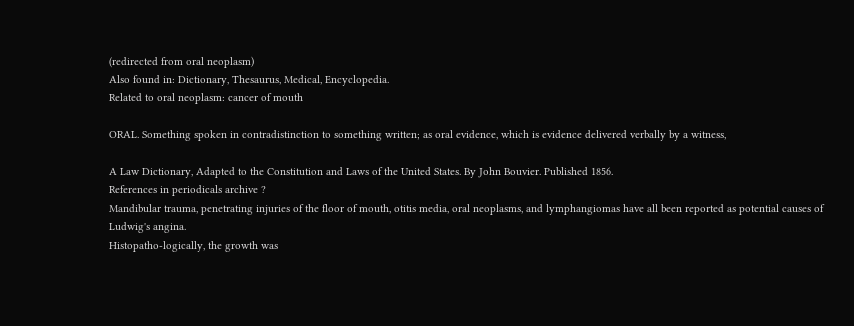(redirected from oral neoplasm)
Also found in: Dictionary, Thesaurus, Medical, Encyclopedia.
Related to oral neoplasm: cancer of mouth

ORAL. Something spoken in contradistinction to something written; as oral evidence, which is evidence delivered verbally by a witness,

A Law Dictionary, Adapted to the Constitution and Laws of the United States. By John Bouvier. Published 1856.
References in periodicals archive ?
Mandibular trauma, penetrating injuries of the floor of mouth, otitis media, oral neoplasms, and lymphangiomas have all been reported as potential causes of Ludwig's angina.
Histopatho-logically, the growth was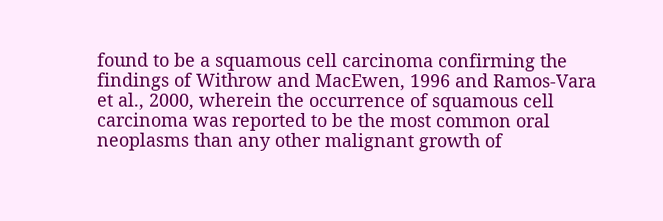found to be a squamous cell carcinoma confirming the findings of Withrow and MacEwen, 1996 and Ramos-Vara et al., 2000, wherein the occurrence of squamous cell carcinoma was reported to be the most common oral neoplasms than any other malignant growth of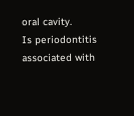oral cavity.
Is periodontitis associated with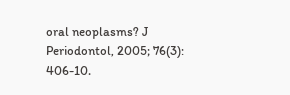oral neoplasms? J Periodontol, 2005; 76(3): 406-10.